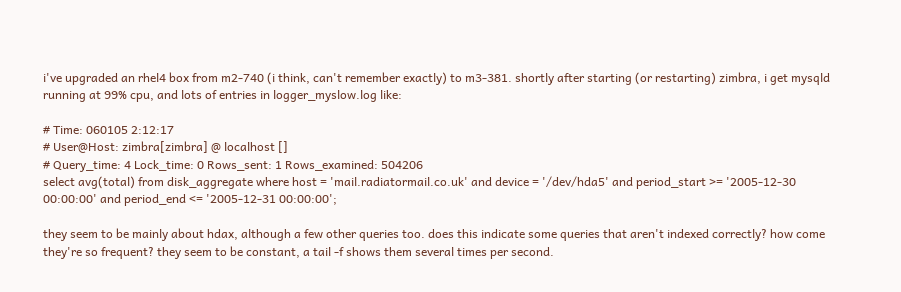i've upgraded an rhel4 box from m2-740 (i think, can't remember exactly) to m3-381. shortly after starting (or restarting) zimbra, i get mysqld running at 99% cpu, and lots of entries in logger_myslow.log like:

# Time: 060105 2:12:17
# User@Host: zimbra[zimbra] @ localhost []
# Query_time: 4 Lock_time: 0 Rows_sent: 1 Rows_examined: 504206
select avg(total) from disk_aggregate where host = 'mail.radiatormail.co.uk' and device = '/dev/hda5' and period_start >= '2005-12-30 00:00:00' and period_end <= '2005-12-31 00:00:00';

they seem to be mainly about hdax, although a few other queries too. does this indicate some queries that aren't indexed correctly? how come they're so frequent? they seem to be constant, a tail -f shows them several times per second.